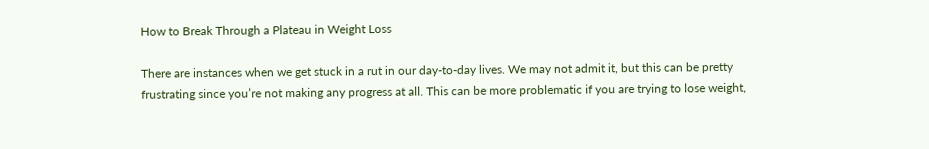How to Break Through a Plateau in Weight Loss

There are instances when we get stuck in a rut in our day-to-day lives. We may not admit it, but this can be pretty frustrating since you’re not making any progress at all. This can be more problematic if you are trying to lose weight,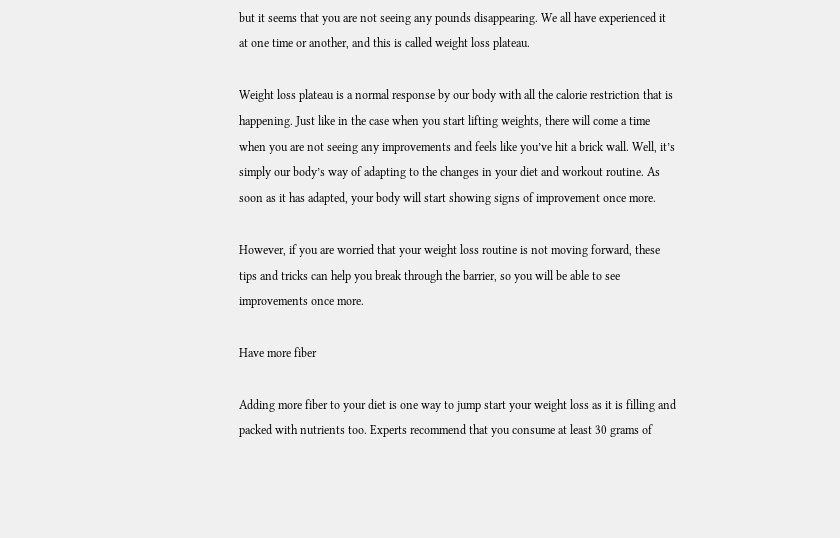but it seems that you are not seeing any pounds disappearing. We all have experienced it at one time or another, and this is called weight loss plateau.

Weight loss plateau is a normal response by our body with all the calorie restriction that is happening. Just like in the case when you start lifting weights, there will come a time when you are not seeing any improvements and feels like you’ve hit a brick wall. Well, it’s simply our body’s way of adapting to the changes in your diet and workout routine. As soon as it has adapted, your body will start showing signs of improvement once more.

However, if you are worried that your weight loss routine is not moving forward, these tips and tricks can help you break through the barrier, so you will be able to see improvements once more.

Have more fiber

Adding more fiber to your diet is one way to jump start your weight loss as it is filling and packed with nutrients too. Experts recommend that you consume at least 30 grams of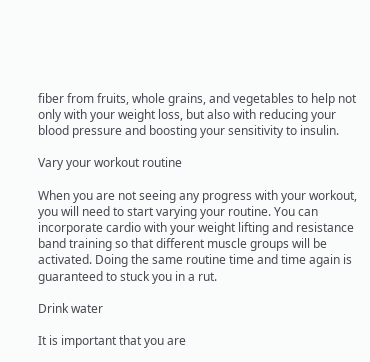fiber from fruits, whole grains, and vegetables to help not only with your weight loss, but also with reducing your blood pressure and boosting your sensitivity to insulin.

Vary your workout routine

When you are not seeing any progress with your workout, you will need to start varying your routine. You can incorporate cardio with your weight lifting and resistance band training so that different muscle groups will be activated. Doing the same routine time and time again is guaranteed to stuck you in a rut.

Drink water

It is important that you are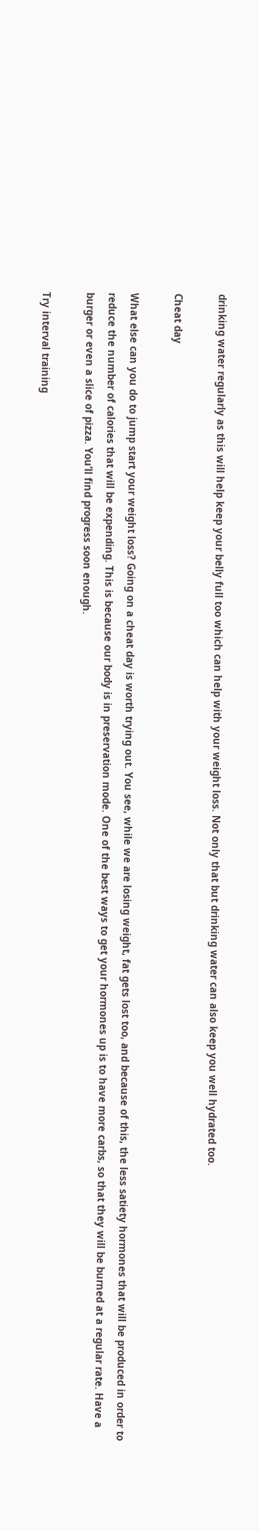drinking water regularly as this will help keep your belly full too which can help with your weight loss. Not only that but drinking water can also keep you well hydrated too.

Cheat day

What else can you do to jump start your weight loss? Going on a cheat day is worth trying out. You see, while we are losing weight, fat gets lost too, and because of this, the less satiety hormones that will be produced in order to reduce the number of calories that will be expending. This is because our body is in preservation mode. One of the best ways to get your hormones up is to have more carbs, so that they will be burned at a regular rate. Have a burger or even a slice of pizza. You’ll find progress soon enough.

Try interval training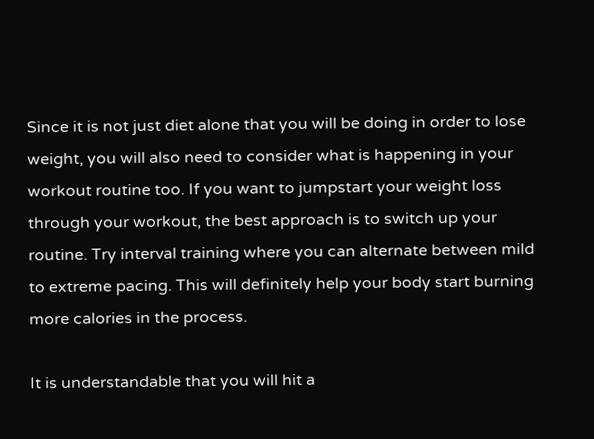Since it is not just diet alone that you will be doing in order to lose weight, you will also need to consider what is happening in your workout routine too. If you want to jumpstart your weight loss through your workout, the best approach is to switch up your routine. Try interval training where you can alternate between mild to extreme pacing. This will definitely help your body start burning more calories in the process.

It is understandable that you will hit a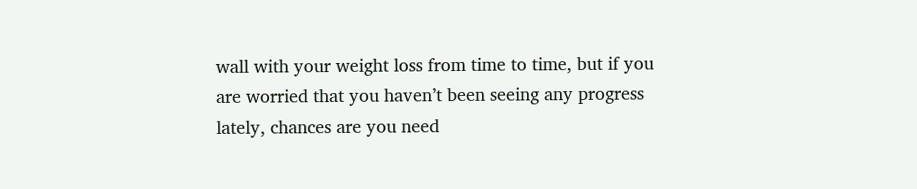wall with your weight loss from time to time, but if you are worried that you haven’t been seeing any progress lately, chances are you need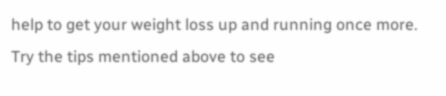help to get your weight loss up and running once more. Try the tips mentioned above to see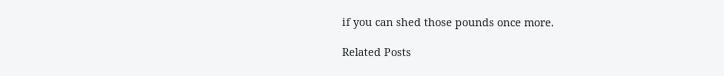if you can shed those pounds once more.

Related Posts